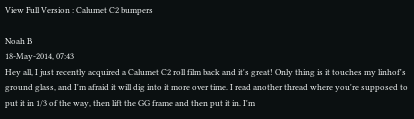View Full Version : Calumet C2 bumpers

Noah B
18-May-2014, 07:43
Hey all, I just recently acquired a Calumet C2 roll film back and it's great! Only thing is it touches my linhof's ground glass, and I'm afraid it will dig into it more over time. I read another thread where you're supposed to put it in 1/3 of the way, then lift the GG frame and then put it in. I'm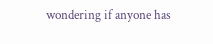wondering if anyone has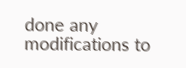done any modifications to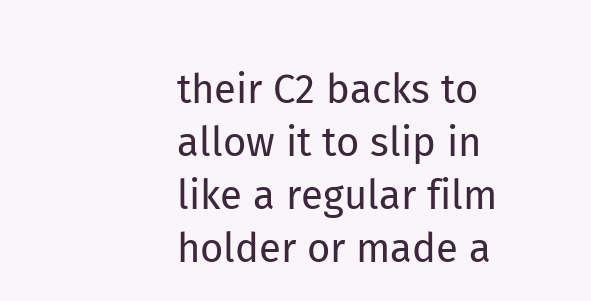their C2 backs to allow it to slip in like a regular film holder or made a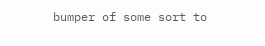bumper of some sort to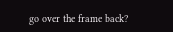go over the frame back?